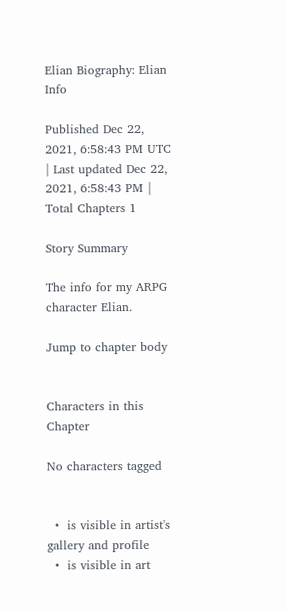Elian Biography: Elian Info

Published Dec 22, 2021, 6:58:43 PM UTC | Last updated Dec 22, 2021, 6:58:43 PM | Total Chapters 1

Story Summary

The info for my ARPG character Elian.

Jump to chapter body


Characters in this Chapter

No characters tagged


  •  is visible in artist's gallery and profile
  •  is visible in art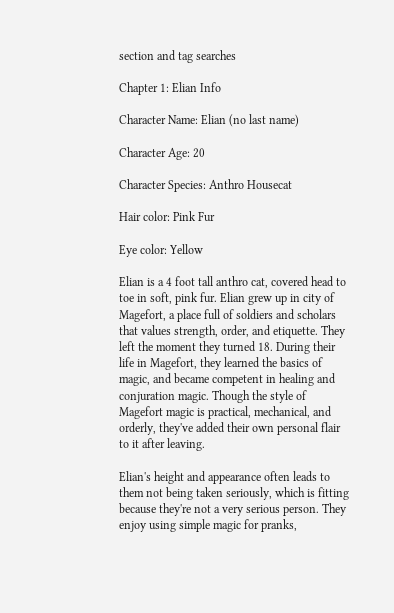section and tag searches

Chapter 1: Elian Info

Character Name: Elian (no last name)

Character Age: 20

Character Species: Anthro Housecat

Hair color: Pink Fur

Eye color: Yellow

Elian is a 4 foot tall anthro cat, covered head to toe in soft, pink fur. Elian grew up in city of Magefort, a place full of soldiers and scholars that values strength, order, and etiquette. They left the moment they turned 18. During their life in Magefort, they learned the basics of magic, and became competent in healing and conjuration magic. Though the style of Magefort magic is practical, mechanical, and orderly, they've added their own personal flair to it after leaving.

Elian's height and appearance often leads to them not being taken seriously, which is fitting because they're not a very serious person. They enjoy using simple magic for pranks,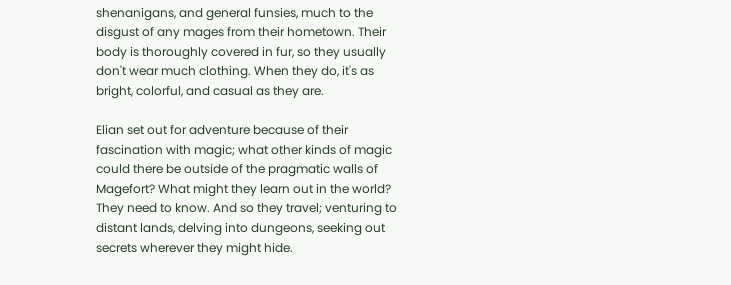shenanigans, and general funsies, much to the disgust of any mages from their hometown. Their body is thoroughly covered in fur, so they usually don't wear much clothing. When they do, it's as bright, colorful, and casual as they are.

Elian set out for adventure because of their fascination with magic; what other kinds of magic could there be outside of the pragmatic walls of Magefort? What might they learn out in the world? They need to know. And so they travel; venturing to distant lands, delving into dungeons, seeking out secrets wherever they might hide.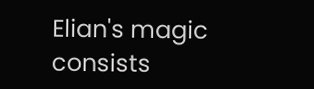Elian's magic consists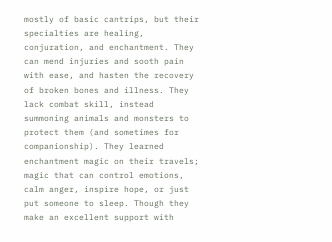mostly of basic cantrips, but their specialties are healing, conjuration, and enchantment. They can mend injuries and sooth pain with ease, and hasten the recovery of broken bones and illness. They lack combat skill, instead summoning animals and monsters to protect them (and sometimes for companionship). They learned enchantment magic on their travels; magic that can control emotions, calm anger, inspire hope, or just put someone to sleep. Though they make an excellent support with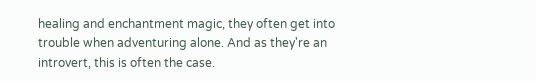healing and enchantment magic, they often get into trouble when adventuring alone. And as they're an introvert, this is often the case.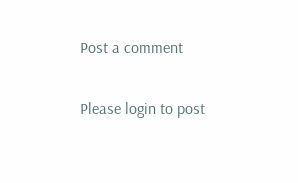Post a comment

Please login to post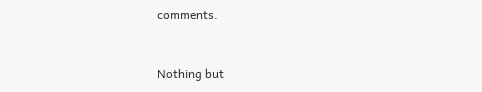comments.


Nothing but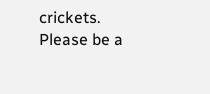crickets. Please be a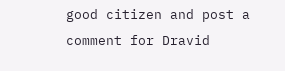good citizen and post a comment for Dravid